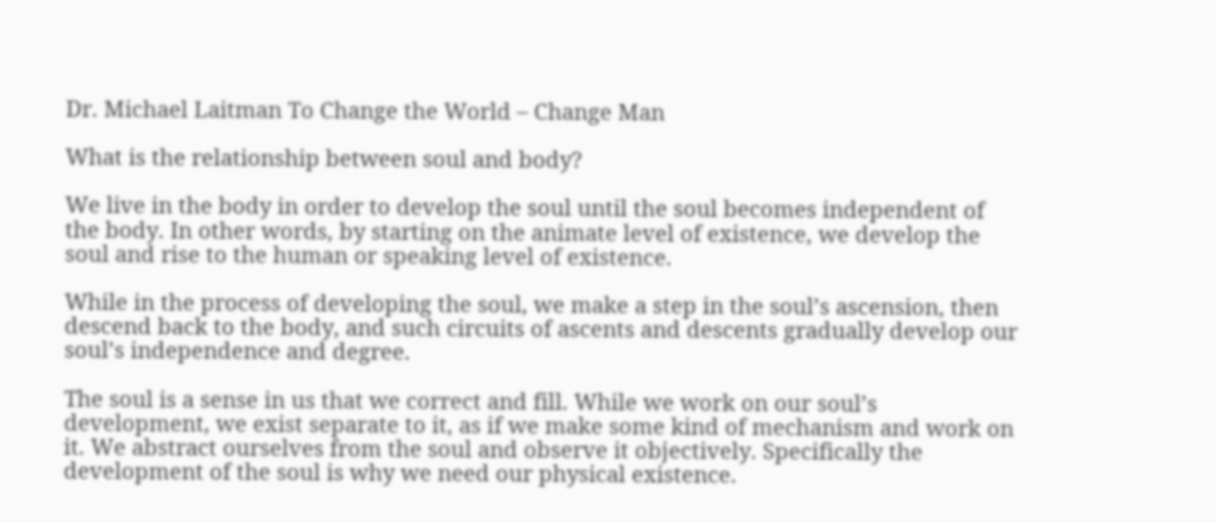Dr. Michael Laitman To Change the World – Change Man

What is the relationship between soul and body?

We live in the body in order to develop the soul until the soul becomes independent of the body. In other words, by starting on the animate level of existence, we develop the soul and rise to the human or speaking level of existence.

While in the process of developing the soul, we make a step in the soul’s ascension, then descend back to the body, and such circuits of ascents and descents gradually develop our soul’s independence and degree.

The soul is a sense in us that we correct and fill. While we work on our soul’s development, we exist separate to it, as if we make some kind of mechanism and work on it. We abstract ourselves from the soul and observe it objectively. Specifically the development of the soul is why we need our physical existence.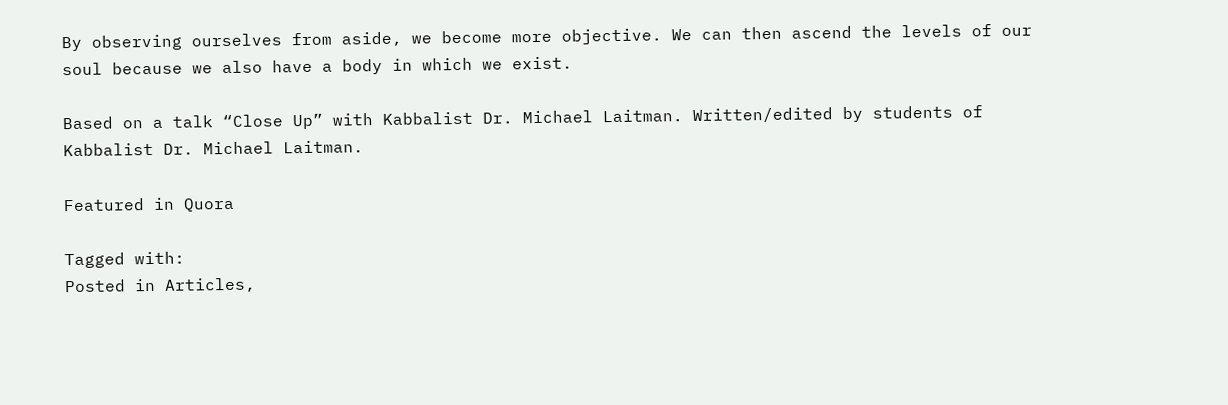By observing ourselves from aside, we become more objective. We can then ascend the levels of our soul because we also have a body in which we exist.

Based on a talk “Close Up” with Kabbalist Dr. Michael Laitman. Written/edited by students of Kabbalist Dr. Michael Laitman.

Featured in Quora

Tagged with:
Posted in Articles,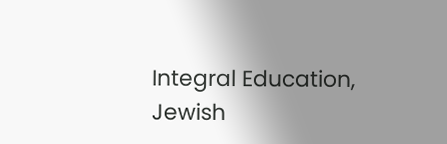Integral Education, Jewish